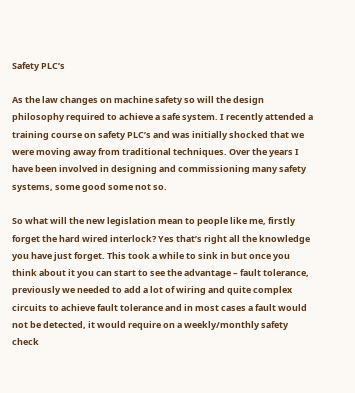Safety PLC’s

As the law changes on machine safety so will the design philosophy required to achieve a safe system. I recently attended a training course on safety PLC’s and was initially shocked that we were moving away from traditional techniques. Over the years I have been involved in designing and commissioning many safety systems, some good some not so.

So what will the new legislation mean to people like me, firstly forget the hard wired interlock? Yes that’s right all the knowledge you have just forget. This took a while to sink in but once you think about it you can start to see the advantage – fault tolerance, previously we needed to add a lot of wiring and quite complex circuits to achieve fault tolerance and in most cases a fault would not be detected, it would require on a weekly/monthly safety check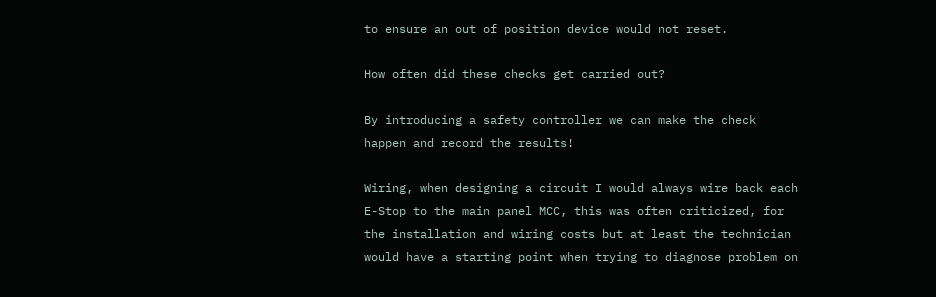to ensure an out of position device would not reset.

How often did these checks get carried out?

By introducing a safety controller we can make the check happen and record the results!

Wiring, when designing a circuit I would always wire back each E-Stop to the main panel MCC, this was often criticized, for the installation and wiring costs but at least the technician would have a starting point when trying to diagnose problem on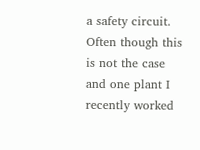a safety circuit. Often though this is not the case and one plant I recently worked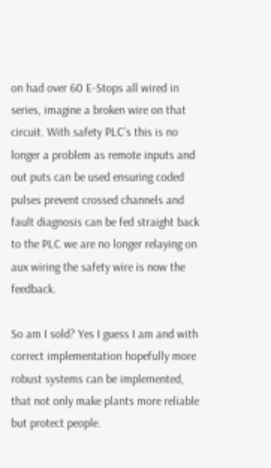on had over 60 E-Stops all wired in series, imagine a broken wire on that circuit. With safety PLC’s this is no longer a problem as remote inputs and out puts can be used ensuring coded pulses prevent crossed channels and fault diagnosis can be fed straight back to the PLC we are no longer relaying on aux wiring the safety wire is now the feedback.

So am I sold? Yes I guess I am and with correct implementation hopefully more robust systems can be implemented, that not only make plants more reliable but protect people.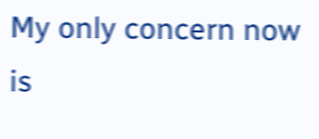My only concern now is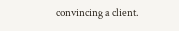convincing a client.